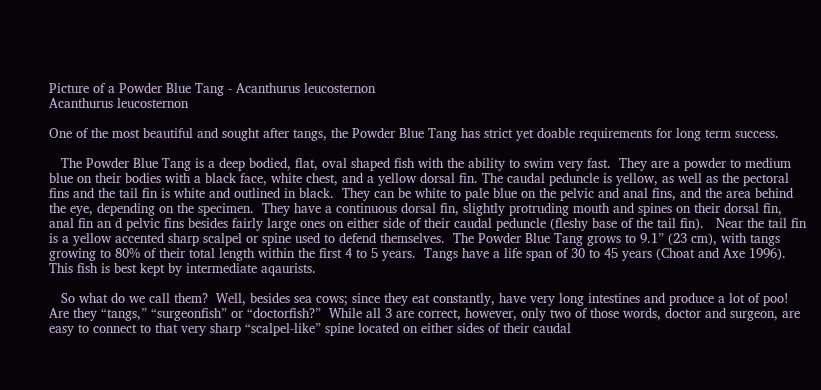Picture of a Powder Blue Tang - Acanthurus leucosternon
Acanthurus leucosternon

One of the most beautiful and sought after tangs, the Powder Blue Tang has strict yet doable requirements for long term success.

   The Powder Blue Tang is a deep bodied, flat, oval shaped fish with the ability to swim very fast.  They are a powder to medium blue on their bodies with a black face, white chest, and a yellow dorsal fin. The caudal peduncle is yellow, as well as the pectoral fins and the tail fin is white and outlined in black.  They can be white to pale blue on the pelvic and anal fins, and the area behind the eye, depending on the specimen.  They have a continuous dorsal fin, slightly protruding mouth and spines on their dorsal fin, anal fin an d pelvic fins besides fairly large ones on either side of their caudal peduncle (fleshy base of the tail fin).   Near the tail fin is a yellow accented sharp scalpel or spine used to defend themselves.  The Powder Blue Tang grows to 9.1” (23 cm), with tangs growing to 80% of their total length within the first 4 to 5 years.  Tangs have a life span of 30 to 45 years (Choat and Axe 1996).  This fish is best kept by intermediate aqaurists.

   So what do we call them?  Well, besides sea cows; since they eat constantly, have very long intestines and produce a lot of poo!  Are they “tangs,” “surgeonfish” or “doctorfish?”  While all 3 are correct, however, only two of those words, doctor and surgeon, are easy to connect to that very sharp “scalpel-like” spine located on either sides of their caudal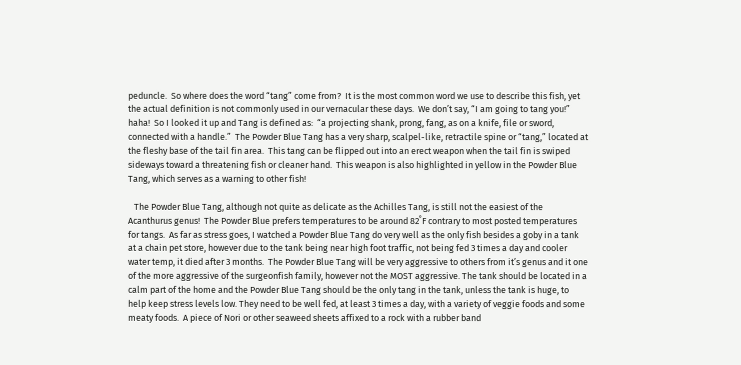peduncle.  So where does the word “tang” come from?  It is the most common word we use to describe this fish, yet the actual definition is not commonly used in our vernacular these days.  We don’t say, “I am going to tang you!”  haha!  So I looked it up and Tang is defined as:  “a projecting shank, prong, fang, as on a knife, file or sword, connected with a handle.”  The Powder Blue Tang has a very sharp, scalpel-like, retractile spine or “tang,” located at the fleshy base of the tail fin area.  This tang can be flipped out into an erect weapon when the tail fin is swiped sideways toward a threatening fish or cleaner hand.  This weapon is also highlighted in yellow in the Powder Blue Tang, which serves as a warning to other fish!

   The Powder Blue Tang, although not quite as delicate as the Achilles Tang, is still not the easiest of the Acanthurus genus!  The Powder Blue prefers temperatures to be around 82˚F contrary to most posted temperatures for tangs.  As far as stress goes, I watched a Powder Blue Tang do very well as the only fish besides a goby in a tank at a chain pet store, however due to the tank being near high foot traffic, not being fed 3 times a day and cooler water temp, it died after 3 months.  The Powder Blue Tang will be very aggressive to others from it’s genus and it one of the more aggressive of the surgeonfish family, however not the MOST aggressive. The tank should be located in a calm part of the home and the Powder Blue Tang should be the only tang in the tank, unless the tank is huge, to help keep stress levels low. They need to be well fed, at least 3 times a day, with a variety of veggie foods and some meaty foods.  A piece of Nori or other seaweed sheets affixed to a rock with a rubber band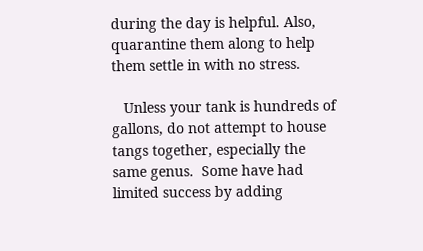during the day is helpful. Also, quarantine them along to help them settle in with no stress.

   Unless your tank is hundreds of gallons, do not attempt to house tangs together, especially the same genus.  Some have had limited success by adding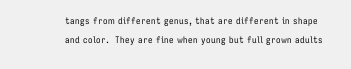tangs from different genus, that are different in shape and color.  They are fine when young but full grown adults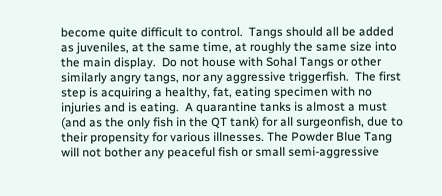become quite difficult to control.  Tangs should all be added as juveniles, at the same time, at roughly the same size into the main display.  Do not house with Sohal Tangs or other similarly angry tangs, nor any aggressive triggerfish.  The first step is acquiring a healthy, fat, eating specimen with no injuries and is eating.  A quarantine tanks is almost a must (and as the only fish in the QT tank) for all surgeonfish, due to their propensity for various illnesses. The Powder Blue Tang will not bother any peaceful fish or small semi-aggressive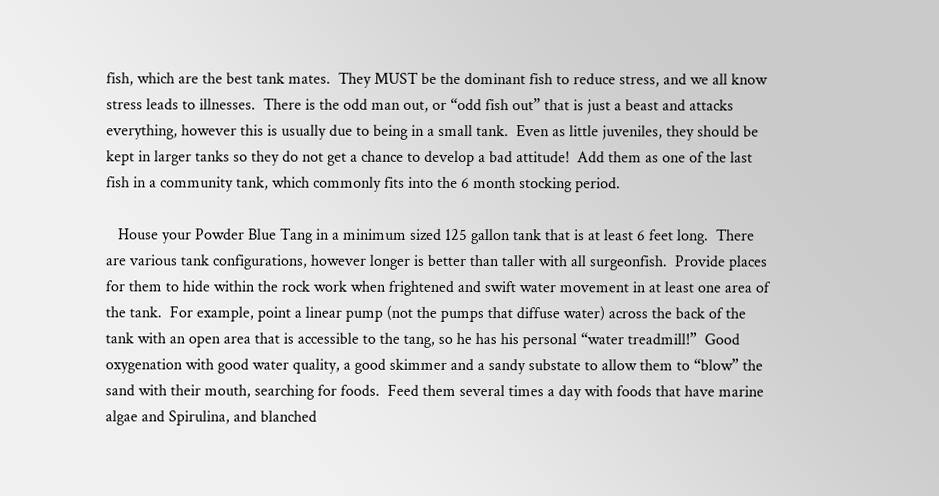fish, which are the best tank mates.  They MUST be the dominant fish to reduce stress, and we all know stress leads to illnesses.  There is the odd man out, or “odd fish out” that is just a beast and attacks everything, however this is usually due to being in a small tank.  Even as little juveniles, they should be kept in larger tanks so they do not get a chance to develop a bad attitude!  Add them as one of the last fish in a community tank, which commonly fits into the 6 month stocking period.

   House your Powder Blue Tang in a minimum sized 125 gallon tank that is at least 6 feet long.  There are various tank configurations, however longer is better than taller with all surgeonfish.  Provide places for them to hide within the rock work when frightened and swift water movement in at least one area of the tank.  For example, point a linear pump (not the pumps that diffuse water) across the back of the tank with an open area that is accessible to the tang, so he has his personal “water treadmill!”  Good oxygenation with good water quality, a good skimmer and a sandy substate to allow them to “blow” the sand with their mouth, searching for foods.  Feed them several times a day with foods that have marine algae and Spirulina, and blanched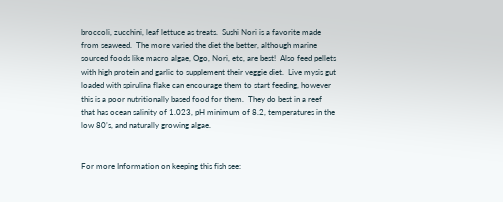broccoli, zucchini, leaf lettuce as treats.  Sushi Nori is a favorite made from seaweed.  The more varied the diet the better, although marine sourced foods like macro algae, Ogo, Nori, etc, are best!  Also feed pellets with high protein and garlic to supplement their veggie diet.  Live mysis gut loaded with spirulina flake can encourage them to start feeding, however this is a poor nutritionally based food for them.  They do best in a reef that has ocean salinity of 1.023, pH minimum of 8.2, temperatures in the low 80’s, and naturally growing algae.


For more Information on keeping this fish see: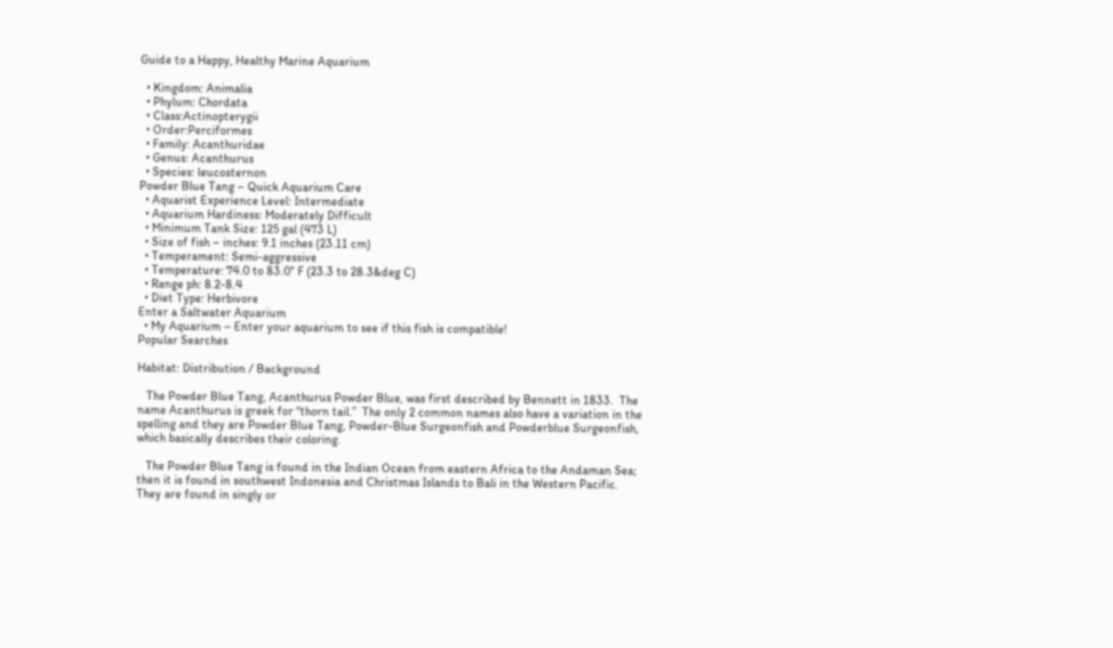Guide to a Happy, Healthy Marine Aquarium

  • Kingdom: Animalia
  • Phylum: Chordata
  • Class:Actinopterygii
  • Order:Perciformes
  • Family: Acanthuridae
  • Genus: Acanthurus
  • Species: leucosternon
Powder Blue Tang – Quick Aquarium Care
  • Aquarist Experience Level: Intermediate
  • Aquarium Hardiness: Moderately Difficult
  • Minimum Tank Size: 125 gal (473 L)
  • Size of fish – inches: 9.1 inches (23.11 cm)
  • Temperament: Semi-aggressive
  • Temperature: 74.0 to 83.0° F (23.3 to 28.3&deg C)
  • Range ph: 8.2-8.4
  • Diet Type: Herbivore
Enter a Saltwater Aquarium
  • My Aquarium – Enter your aquarium to see if this fish is compatible!
Popular Searches

Habitat: Distribution / Background

   The Powder Blue Tang, Acanthurus Powder Blue, was first described by Bennett in 1833.  The name Acanthurus is greek for “thorn tail.”  The only 2 common names also have a variation in the spelling and they are Powder Blue Tang, Powder-Blue Surgeonfish and Powderblue Surgeonfish, which basically describes their coloring.

   The Powder Blue Tang is found in the Indian Ocean from eastern Africa to the Andaman Sea; then it is found in southwest Indonesia and Christmas Islands to Bali in the Western Pacific.  They are found in singly or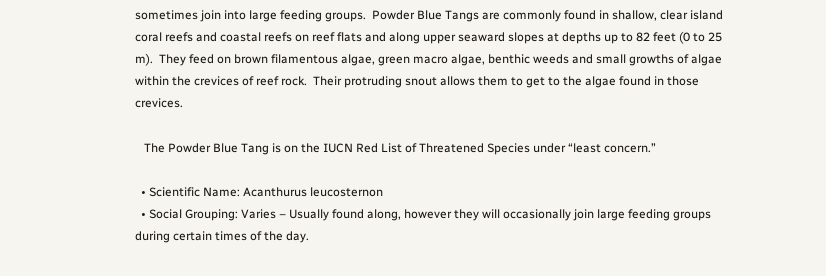sometimes join into large feeding groups.  Powder Blue Tangs are commonly found in shallow, clear island coral reefs and coastal reefs on reef flats and along upper seaward slopes at depths up to 82 feet (0 to 25 m).  They feed on brown filamentous algae, green macro algae, benthic weeds and small growths of algae within the crevices of reef rock.  Their protruding snout allows them to get to the algae found in those crevices.

   The Powder Blue Tang is on the IUCN Red List of Threatened Species under “least concern.”

  • Scientific Name: Acanthurus leucosternon
  • Social Grouping: Varies – Usually found along, however they will occasionally join large feeding groups during certain times of the day.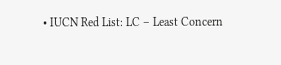• IUCN Red List: LC – Least Concern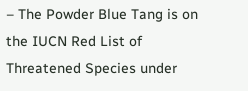– The Powder Blue Tang is on the IUCN Red List of Threatened Species under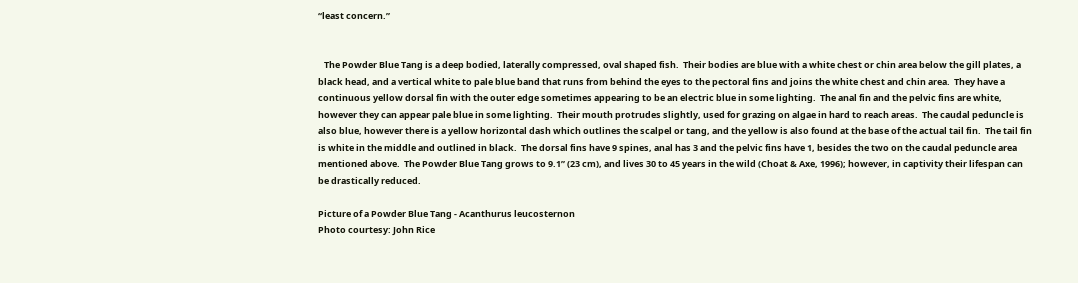“least concern.”


   The Powder Blue Tang is a deep bodied, laterally compressed, oval shaped fish.  Their bodies are blue with a white chest or chin area below the gill plates, a black head, and a vertical white to pale blue band that runs from behind the eyes to the pectoral fins and joins the white chest and chin area.  They have a continuous yellow dorsal fin with the outer edge sometimes appearing to be an electric blue in some lighting.  The anal fin and the pelvic fins are white, however they can appear pale blue in some lighting.  Their mouth protrudes slightly, used for grazing on algae in hard to reach areas.  The caudal peduncle is also blue, however there is a yellow horizontal dash which outlines the scalpel or tang, and the yellow is also found at the base of the actual tail fin.  The tail fin is white in the middle and outlined in black.  The dorsal fins have 9 spines, anal has 3 and the pelvic fins have 1, besides the two on the caudal peduncle area mentioned above.  The Powder Blue Tang grows to 9.1” (23 cm), and lives 30 to 45 years in the wild (Choat & Axe, 1996); however, in captivity their lifespan can be drastically reduced.

Picture of a Powder Blue Tang - Acanthurus leucosternon
Photo courtesy: John Rice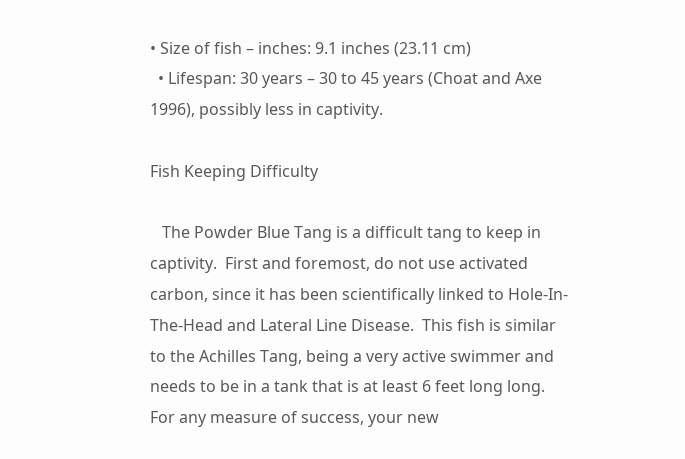• Size of fish – inches: 9.1 inches (23.11 cm)
  • Lifespan: 30 years – 30 to 45 years (Choat and Axe 1996), possibly less in captivity.

Fish Keeping Difficulty

   The Powder Blue Tang is a difficult tang to keep in captivity.  First and foremost, do not use activated carbon, since it has been scientifically linked to Hole-In-The-Head and Lateral Line Disease.  This fish is similar to the Achilles Tang, being a very active swimmer and needs to be in a tank that is at least 6 feet long long.  For any measure of success, your new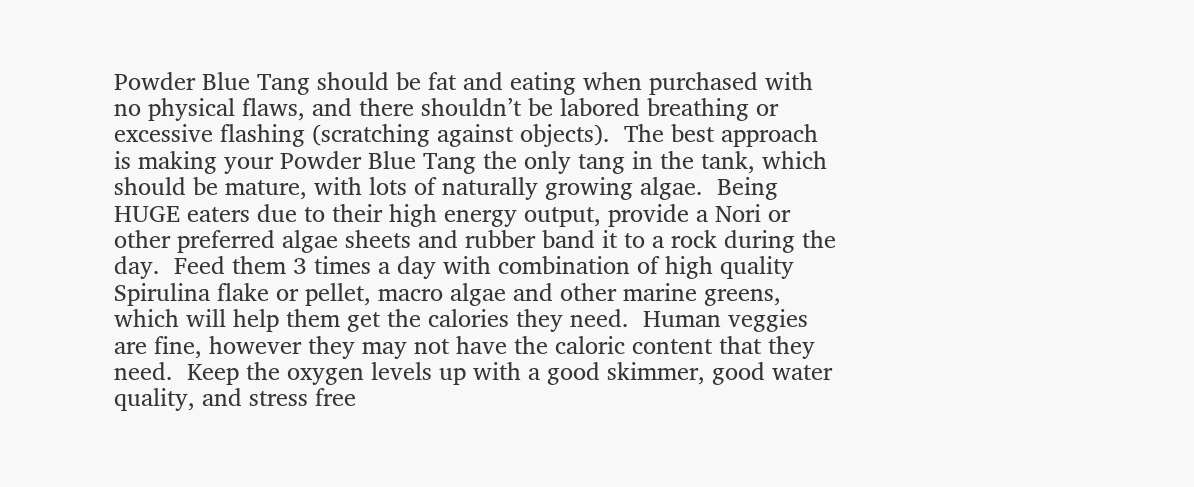Powder Blue Tang should be fat and eating when purchased with no physical flaws, and there shouldn’t be labored breathing or excessive flashing (scratching against objects).  The best approach is making your Powder Blue Tang the only tang in the tank, which should be mature, with lots of naturally growing algae.  Being HUGE eaters due to their high energy output, provide a Nori or other preferred algae sheets and rubber band it to a rock during the day.  Feed them 3 times a day with combination of high quality Spirulina flake or pellet, macro algae and other marine greens, which will help them get the calories they need.  Human veggies are fine, however they may not have the caloric content that they need.  Keep the oxygen levels up with a good skimmer, good water quality, and stress free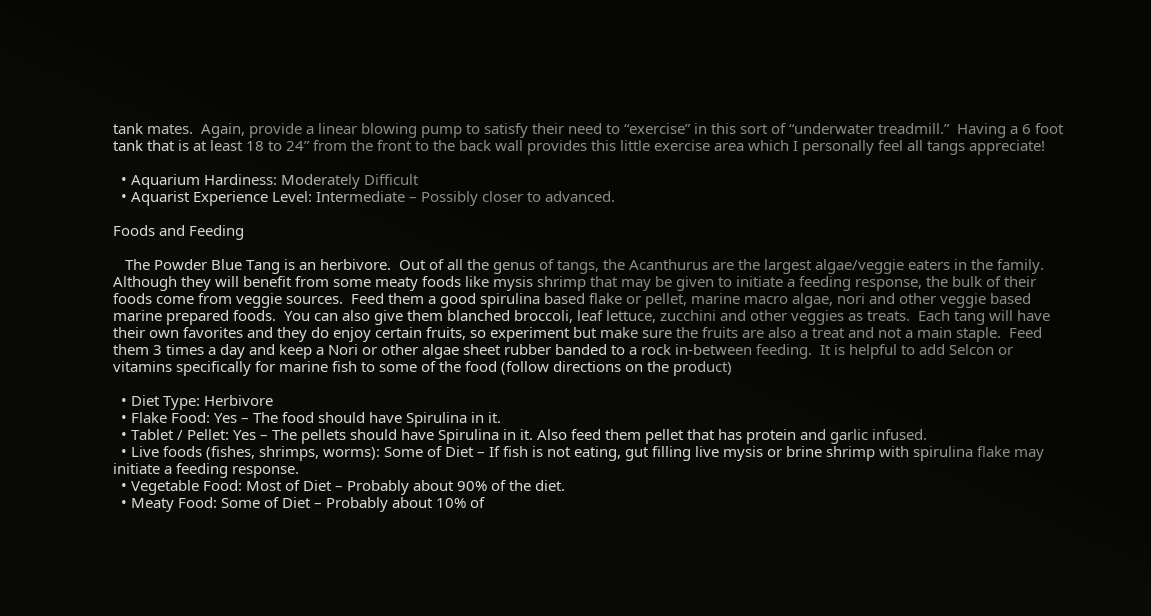tank mates.  Again, provide a linear blowing pump to satisfy their need to “exercise” in this sort of “underwater treadmill.”  Having a 6 foot tank that is at least 18 to 24” from the front to the back wall provides this little exercise area which I personally feel all tangs appreciate!

  • Aquarium Hardiness: Moderately Difficult
  • Aquarist Experience Level: Intermediate – Possibly closer to advanced.

Foods and Feeding

   The Powder Blue Tang is an herbivore.  Out of all the genus of tangs, the Acanthurus are the largest algae/veggie eaters in the family.  Although they will benefit from some meaty foods like mysis shrimp that may be given to initiate a feeding response, the bulk of their foods come from veggie sources.  Feed them a good spirulina based flake or pellet, marine macro algae, nori and other veggie based marine prepared foods.  You can also give them blanched broccoli, leaf lettuce, zucchini and other veggies as treats.  Each tang will have their own favorites and they do enjoy certain fruits, so experiment but make sure the fruits are also a treat and not a main staple.  Feed them 3 times a day and keep a Nori or other algae sheet rubber banded to a rock in-between feeding.  It is helpful to add Selcon or vitamins specifically for marine fish to some of the food (follow directions on the product)

  • Diet Type: Herbivore
  • Flake Food: Yes – The food should have Spirulina in it.
  • Tablet / Pellet: Yes – The pellets should have Spirulina in it. Also feed them pellet that has protein and garlic infused.
  • Live foods (fishes, shrimps, worms): Some of Diet – If fish is not eating, gut filling live mysis or brine shrimp with spirulina flake may initiate a feeding response.
  • Vegetable Food: Most of Diet – Probably about 90% of the diet.
  • Meaty Food: Some of Diet – Probably about 10% of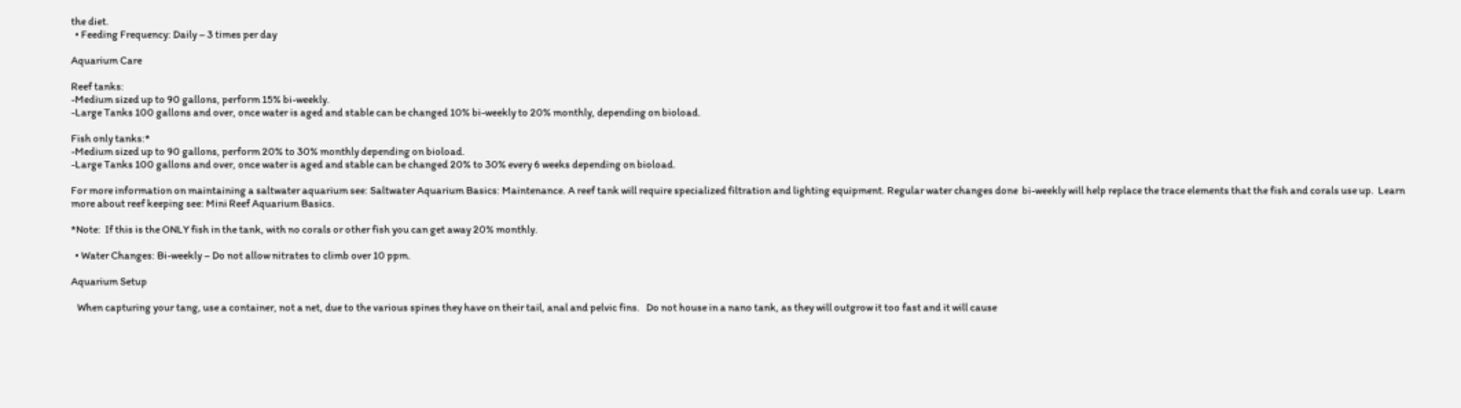the diet.
  • Feeding Frequency: Daily – 3 times per day

Aquarium Care

Reef tanks:
-Medium sized up to 90 gallons, perform 15% bi-weekly.
-Large Tanks 100 gallons and over, once water is aged and stable can be changed 10% bi-weekly to 20% monthly, depending on bioload.

Fish only tanks:*
-Medium sized up to 90 gallons, perform 20% to 30% monthly depending on bioload.
-Large Tanks 100 gallons and over, once water is aged and stable can be changed 20% to 30% every 6 weeks depending on bioload.

For more information on maintaining a saltwater aquarium see: Saltwater Aquarium Basics: Maintenance. A reef tank will require specialized filtration and lighting equipment. Regular water changes done  bi-weekly will help replace the trace elements that the fish and corals use up.  Learn more about reef keeping see: Mini Reef Aquarium Basics.

*Note:  If this is the ONLY fish in the tank, with no corals or other fish you can get away 20% monthly.

  • Water Changes: Bi-weekly – Do not allow nitrates to climb over 10 ppm.

Aquarium Setup

   When capturing your tang, use a container, not a net, due to the various spines they have on their tail, anal and pelvic fins.   Do not house in a nano tank, as they will outgrow it too fast and it will cause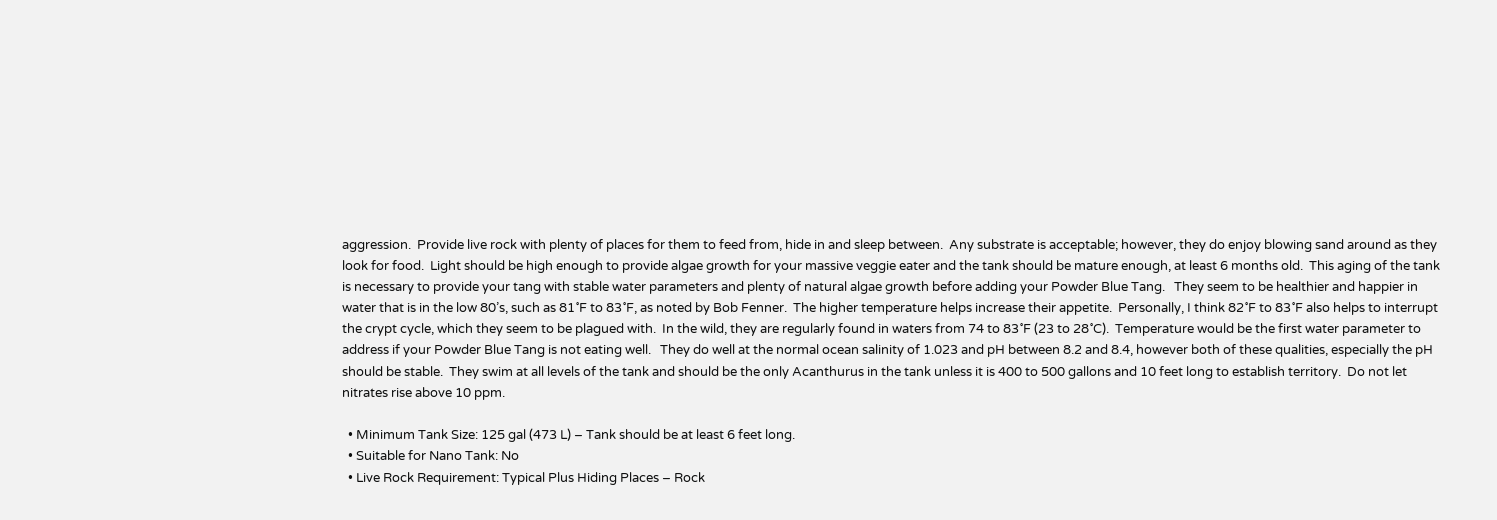aggression.  Provide live rock with plenty of places for them to feed from, hide in and sleep between.  Any substrate is acceptable; however, they do enjoy blowing sand around as they look for food.  Light should be high enough to provide algae growth for your massive veggie eater and the tank should be mature enough, at least 6 months old.  This aging of the tank is necessary to provide your tang with stable water parameters and plenty of natural algae growth before adding your Powder Blue Tang.   They seem to be healthier and happier in water that is in the low 80’s, such as 81˚F to 83˚F, as noted by Bob Fenner.  The higher temperature helps increase their appetite.  Personally, I think 82˚F to 83˚F also helps to interrupt the crypt cycle, which they seem to be plagued with.  In the wild, they are regularly found in waters from 74 to 83˚F (23 to 28˚C).  Temperature would be the first water parameter to address if your Powder Blue Tang is not eating well.   They do well at the normal ocean salinity of 1.023 and pH between 8.2 and 8.4, however both of these qualities, especially the pH should be stable.  They swim at all levels of the tank and should be the only Acanthurus in the tank unless it is 400 to 500 gallons and 10 feet long to establish territory.  Do not let nitrates rise above 10 ppm.

  • Minimum Tank Size: 125 gal (473 L) – Tank should be at least 6 feet long.
  • Suitable for Nano Tank: No
  • Live Rock Requirement: Typical Plus Hiding Places – Rock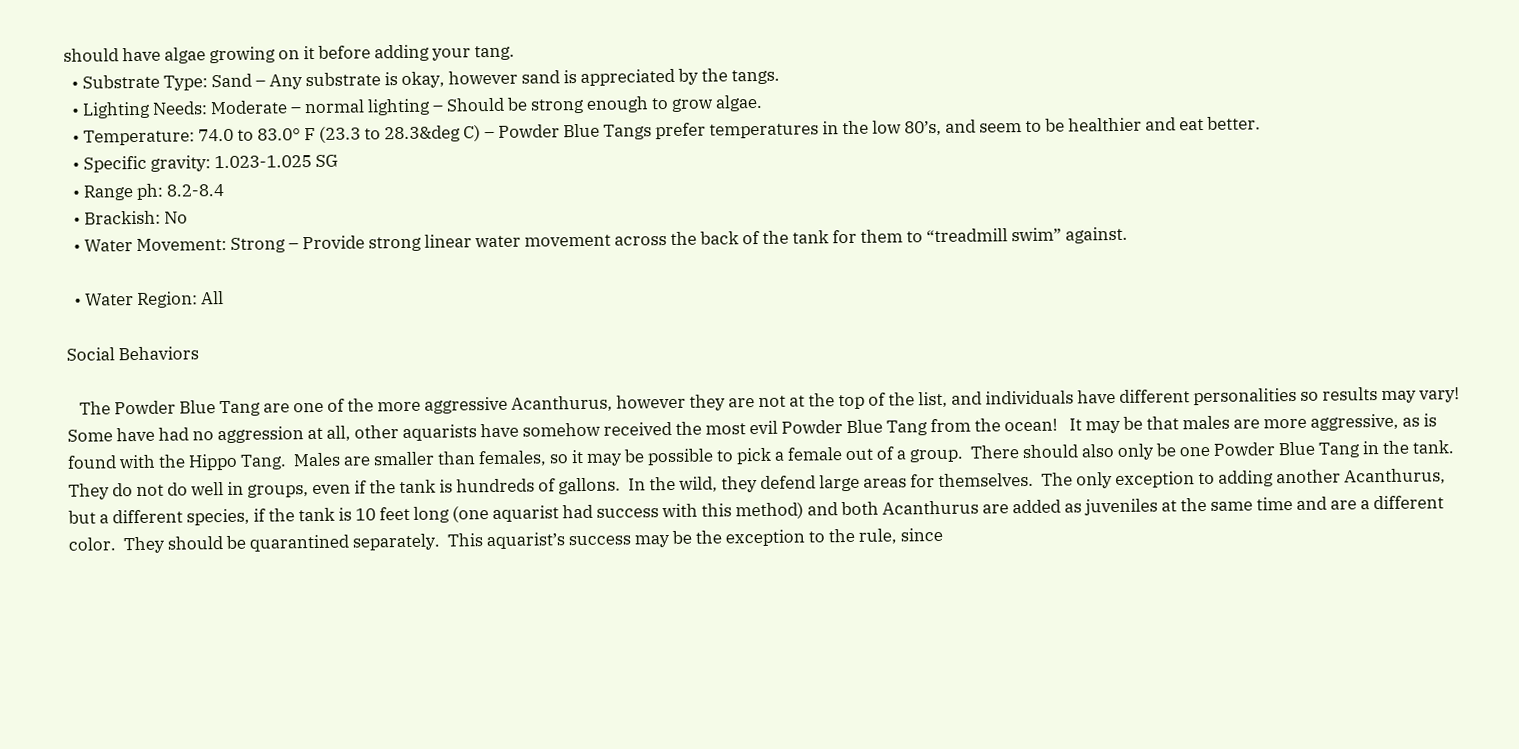should have algae growing on it before adding your tang.
  • Substrate Type: Sand – Any substrate is okay, however sand is appreciated by the tangs.
  • Lighting Needs: Moderate – normal lighting – Should be strong enough to grow algae.
  • Temperature: 74.0 to 83.0° F (23.3 to 28.3&deg C) – Powder Blue Tangs prefer temperatures in the low 80’s, and seem to be healthier and eat better.
  • Specific gravity: 1.023-1.025 SG
  • Range ph: 8.2-8.4
  • Brackish: No
  • Water Movement: Strong – Provide strong linear water movement across the back of the tank for them to “treadmill swim” against.

  • Water Region: All

Social Behaviors

   The Powder Blue Tang are one of the more aggressive Acanthurus, however they are not at the top of the list, and individuals have different personalities so results may vary!   Some have had no aggression at all, other aquarists have somehow received the most evil Powder Blue Tang from the ocean!   It may be that males are more aggressive, as is found with the Hippo Tang.  Males are smaller than females, so it may be possible to pick a female out of a group.  There should also only be one Powder Blue Tang in the tank.  They do not do well in groups, even if the tank is hundreds of gallons.  In the wild, they defend large areas for themselves.  The only exception to adding another Acanthurus, but a different species, if the tank is 10 feet long (one aquarist had success with this method) and both Acanthurus are added as juveniles at the same time and are a different color.  They should be quarantined separately.  This aquarist’s success may be the exception to the rule, since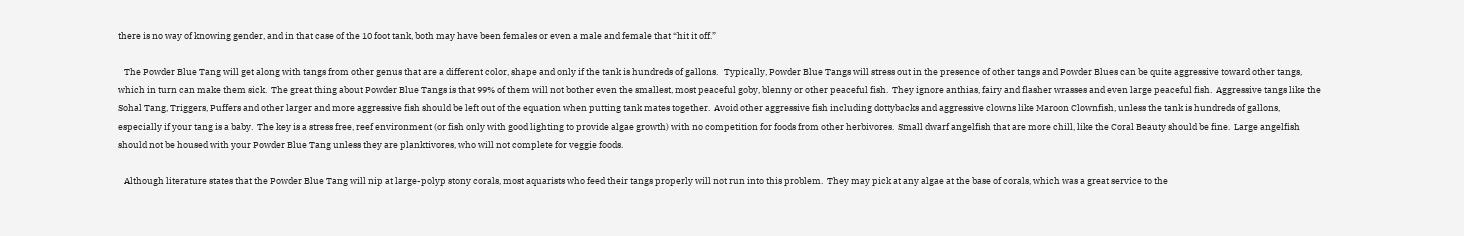there is no way of knowing gender, and in that case of the 10 foot tank, both may have been females or even a male and female that “hit it off.”

   The Powder Blue Tang will get along with tangs from other genus that are a different color, shape and only if the tank is hundreds of gallons.   Typically, Powder Blue Tangs will stress out in the presence of other tangs and Powder Blues can be quite aggressive toward other tangs, which in turn can make them sick.  The great thing about Powder Blue Tangs is that 99% of them will not bother even the smallest, most peaceful goby, blenny or other peaceful fish.  They ignore anthias, fairy and flasher wrasses and even large peaceful fish.  Aggressive tangs like the Sohal Tang, Triggers, Puffers and other larger and more aggressive fish should be left out of the equation when putting tank mates together.  Avoid other aggressive fish including dottybacks and aggressive clowns like Maroon Clownfish, unless the tank is hundreds of gallons, especially if your tang is a baby.  The key is a stress free, reef environment (or fish only with good lighting to provide algae growth) with no competition for foods from other herbivores.  Small dwarf angelfish that are more chill, like the Coral Beauty should be fine.  Large angelfish should not be housed with your Powder Blue Tang unless they are planktivores, who will not complete for veggie foods.

   Although literature states that the Powder Blue Tang will nip at large-polyp stony corals, most aquarists who feed their tangs properly will not run into this problem.  They may pick at any algae at the base of corals, which was a great service to the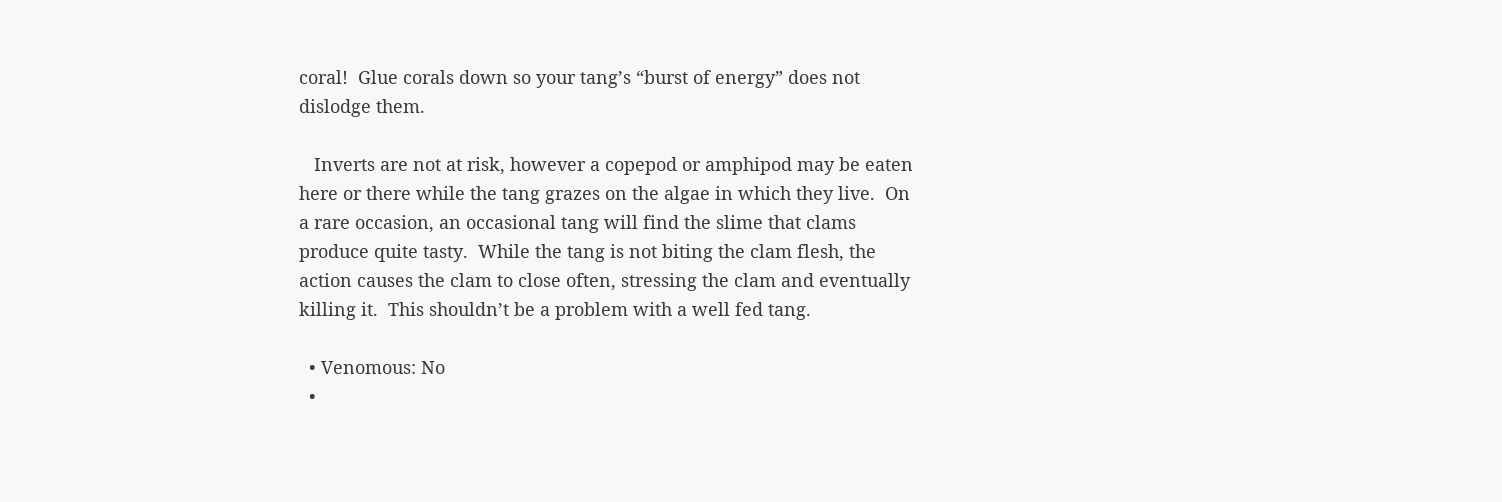coral!  Glue corals down so your tang’s “burst of energy” does not dislodge them.

   Inverts are not at risk, however a copepod or amphipod may be eaten here or there while the tang grazes on the algae in which they live.  On a rare occasion, an occasional tang will find the slime that clams produce quite tasty.  While the tang is not biting the clam flesh, the action causes the clam to close often, stressing the clam and eventually killing it.  This shouldn’t be a problem with a well fed tang.

  • Venomous: No
  •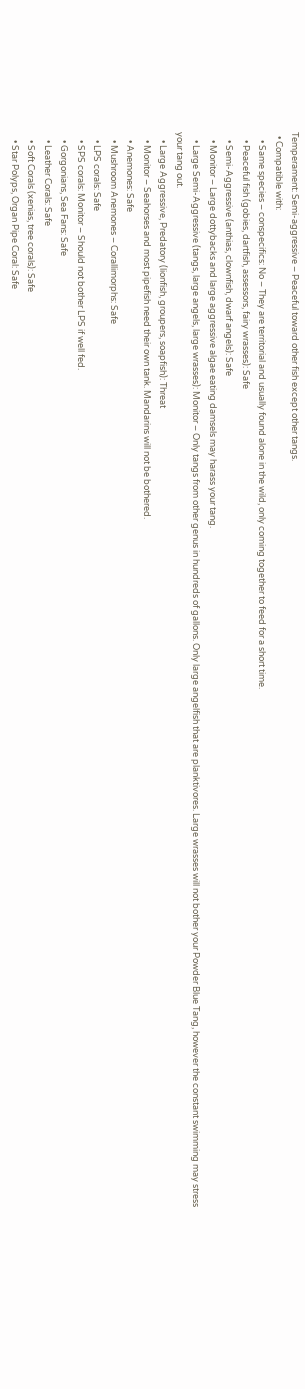Temperament: Semi-aggressive – Peaceful toward other fish except other tangs.
  • Compatible with:
    • Same species – conspecifics: No – They are territorial and usually found alone in the wild, only coming together to feed for a short time.
    • Peaceful fish (gobies, dartfish, assessors, fairy wrasses): Safe
    • Semi-Aggressive (anthias, clownfish, dwarf angels): Safe
    • Monitor – Large dottybacks and large aggressive algae eating damsels may harass your tang.
    • Large Semi-Aggressive (tangs, large angels, large wrasses): Monitor – Only tangs from other genus in hundreds of gallons. Only large angelfish that are planktivores. Large wrasses will not bother your Powder Blue Tang, however the constant swimming may stress your tang out.
    • Large Aggressive, Predatory (lionfish, groupers, soapfish): Threat
    • Monitor – Seahorses and most pipefish need their own tank. Mandarins will not be bothered.
    • Anemones: Safe
    • Mushroom Anemones – Corallimorphs: Safe
    • LPS corals: Safe
    • SPS corals: Monitor – Should not bother LPS if well fed.
    • Gorgonians, Sea Fans: Safe
    • Leather Corals: Safe
    • Soft Corals (xenias, tree corals): Safe
    • Star Polyps, Organ Pipe Coral: Safe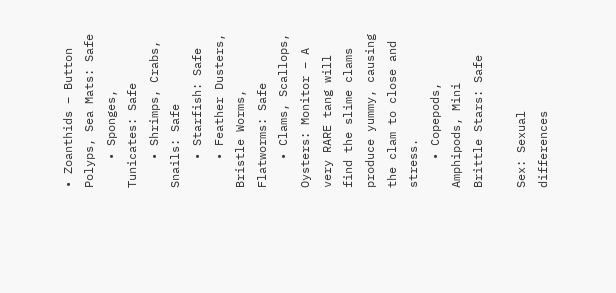• Zoanthids – Button Polyps, Sea Mats: Safe
    • Sponges, Tunicates: Safe
    • Shrimps, Crabs, Snails: Safe
    • Starfish: Safe
    • Feather Dusters, Bristle Worms, Flatworms: Safe
    • Clams, Scallops, Oysters: Monitor – A very RARE tang will find the slime clams produce yummy, causing the clam to close and stress.
    • Copepods, Amphipods, Mini Brittle Stars: Safe

Sex: Sexual differences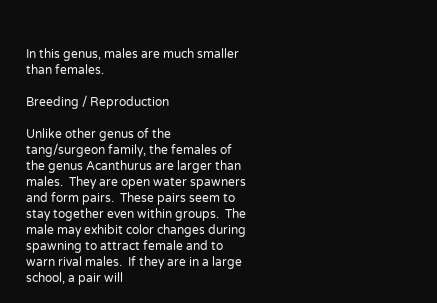In this genus, males are much smaller than females.

Breeding / Reproduction

Unlike other genus of the tang/surgeon family, the females of the genus Acanthurus are larger than males.  They are open water spawners and form pairs.  These pairs seem to stay together even within groups.  The male may exhibit color changes during spawning to attract female and to warn rival males.  If they are in a large school, a pair will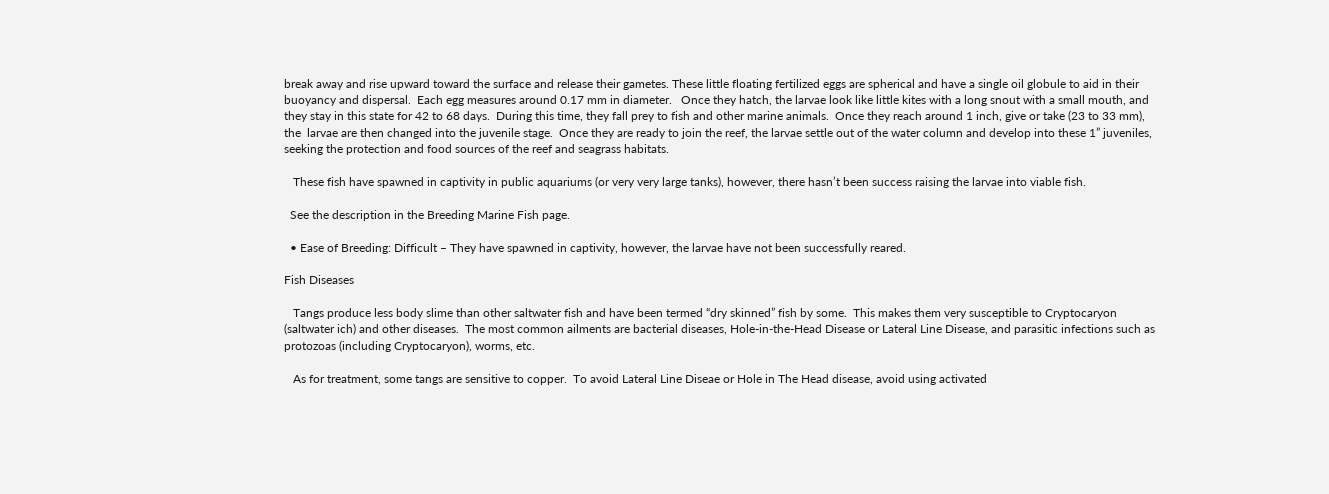break away and rise upward toward the surface and release their gametes. These little floating fertilized eggs are spherical and have a single oil globule to aid in their buoyancy and dispersal.  Each egg measures around 0.17 mm in diameter.   Once they hatch, the larvae look like little kites with a long snout with a small mouth, and they stay in this state for 42 to 68 days.  During this time, they fall prey to fish and other marine animals.  Once they reach around 1 inch, give or take (23 to 33 mm), the  larvae are then changed into the juvenile stage.  Once they are ready to join the reef, the larvae settle out of the water column and develop into these 1” juveniles, seeking the protection and food sources of the reef and seagrass habitats.

   These fish have spawned in captivity in public aquariums (or very very large tanks), however, there hasn’t been success raising the larvae into viable fish.

  See the description in the Breeding Marine Fish page.

  • Ease of Breeding: Difficult – They have spawned in captivity, however, the larvae have not been successfully reared.

Fish Diseases

   Tangs produce less body slime than other saltwater fish and have been termed “dry skinned” fish by some.  This makes them very susceptible to Cryptocaryon (saltwater ich) and other diseases.  The most common ailments are bacterial diseases, Hole-in-the-Head Disease or Lateral Line Disease, and parasitic infections such as protozoas (including Cryptocaryon), worms, etc.

   As for treatment, some tangs are sensitive to copper.  To avoid Lateral Line Diseae or Hole in The Head disease, avoid using activated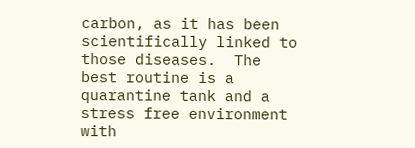carbon, as it has been scientifically linked to those diseases.  The best routine is a quarantine tank and a stress free environment with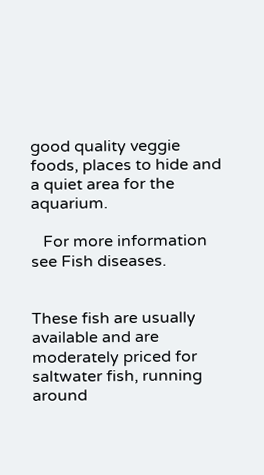good quality veggie foods, places to hide and a quiet area for the aquarium.

   For more information see Fish diseases.


These fish are usually available and are moderately priced for saltwater fish, running around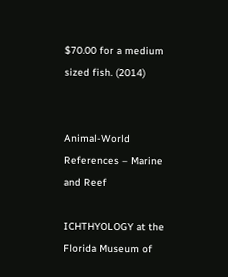$70.00 for a medium sized fish. (2014)


Animal-World References – Marine and Reef

ICHTHYOLOGY at the Florida Museum of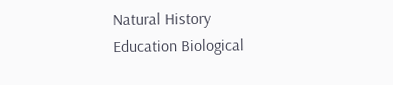Natural History
Education Biological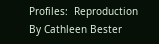Profiles:  Reproduction
By Cathleen Bester